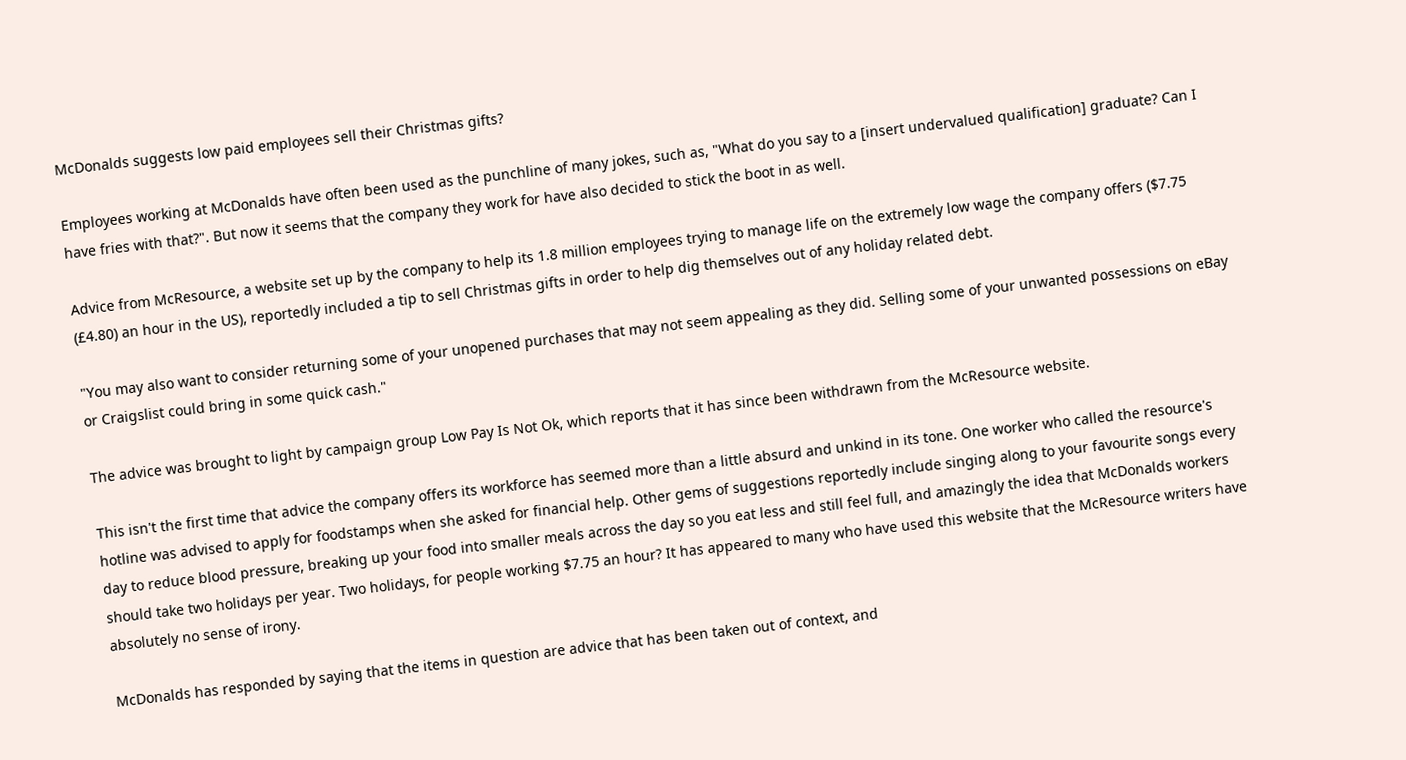McDonalds suggests low paid employees sell their Christmas gifts?

Employees working at McDonalds have often been used as the punchline of many jokes, such as, "What do you say to a [insert undervalued qualification] graduate? Can I have fries with that?". But now it seems that the company they work for have also decided to stick the boot in as well.

Advice from McResource, a website set up by the company to help its 1.8 million employees trying to manage life on the extremely low wage the company offers ($7.75 (£4.80) an hour in the US), reportedly included a tip to sell Christmas gifts in order to help dig themselves out of any holiday related debt.

"You may also want to consider returning some of your unopened purchases that may not seem appealing as they did. Selling some of your unwanted possessions on eBay or Craigslist could bring in some quick cash."

The advice was brought to light by campaign group Low Pay Is Not Ok, which reports that it has since been withdrawn from the McResource website.

This isn't the first time that advice the company offers its workforce has seemed more than a little absurd and unkind in its tone. One worker who called the resource's hotline was advised to apply for foodstamps when she asked for financial help. Other gems of suggestions reportedly include singing along to your favourite songs every day to reduce blood pressure, breaking up your food into smaller meals across the day so you eat less and still feel full, and amazingly the idea that McDonalds workers should take two holidays per year. Two holidays, for people working $7.75 an hour? It has appeared to many who have used this website that the McResource writers have absolutely no sense of irony.

McDonalds has responded by saying that the items in question are advice that has been taken out of context, and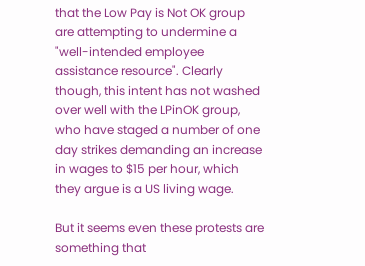that the Low Pay is Not OK group are attempting to undermine a "well-intended employee assistance resource". Clearly though, this intent has not washed over well with the LPinOK group, who have staged a number of one day strikes demanding an increase in wages to $15 per hour, which they argue is a US living wage.

But it seems even these protests are something that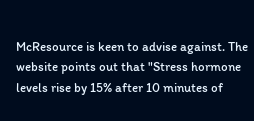McResource is keen to advise against. The website points out that "Stress hormone levels rise by 15% after 10 minutes of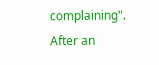complaining". After an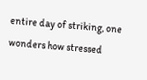entire day of striking, one wonders how stressed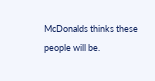McDonalds thinks these people will be.